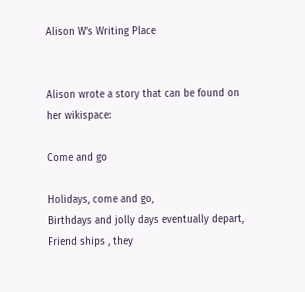Alison W's Writing Place


Alison wrote a story that can be found on her wikispace:

Come and go

Holidays, come and go,
Birthdays and jolly days eventually depart,
Friend ships , they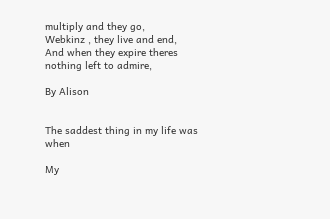multiply and they go,
Webkinz , they live and end,
And when they expire theres nothing left to admire,

By Alison


The saddest thing in my life was when

My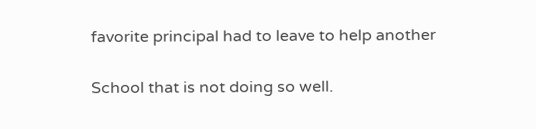favorite principal had to leave to help another

School that is not doing so well.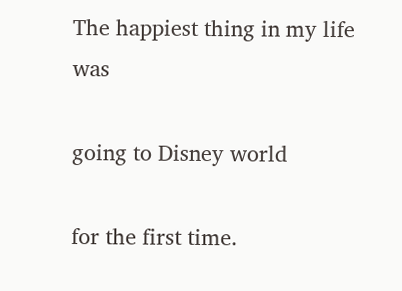The happiest thing in my life was

going to Disney world

for the first time.